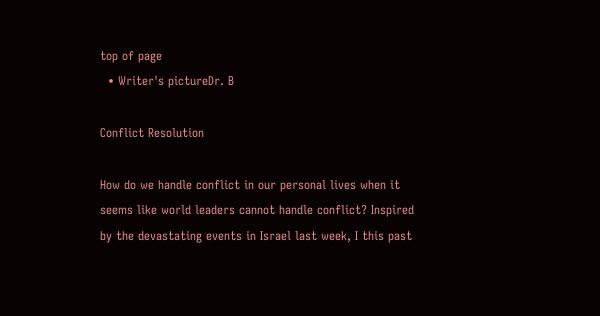top of page
  • Writer's pictureDr. B

Conflict Resolution

How do we handle conflict in our personal lives when it seems like world leaders cannot handle conflict? Inspired by the devastating events in Israel last week, I this past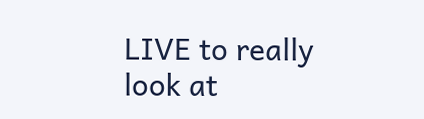LIVE to really look at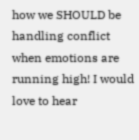how we SHOULD be handling conflict when emotions are running high! I would love to hear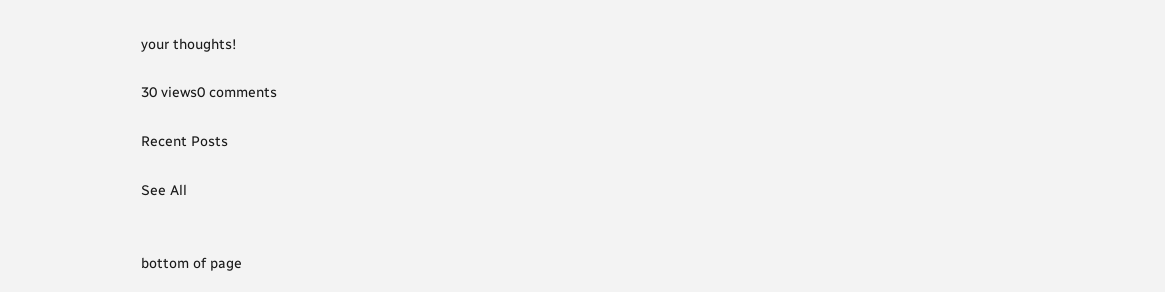your thoughts!

30 views0 comments

Recent Posts

See All


bottom of page